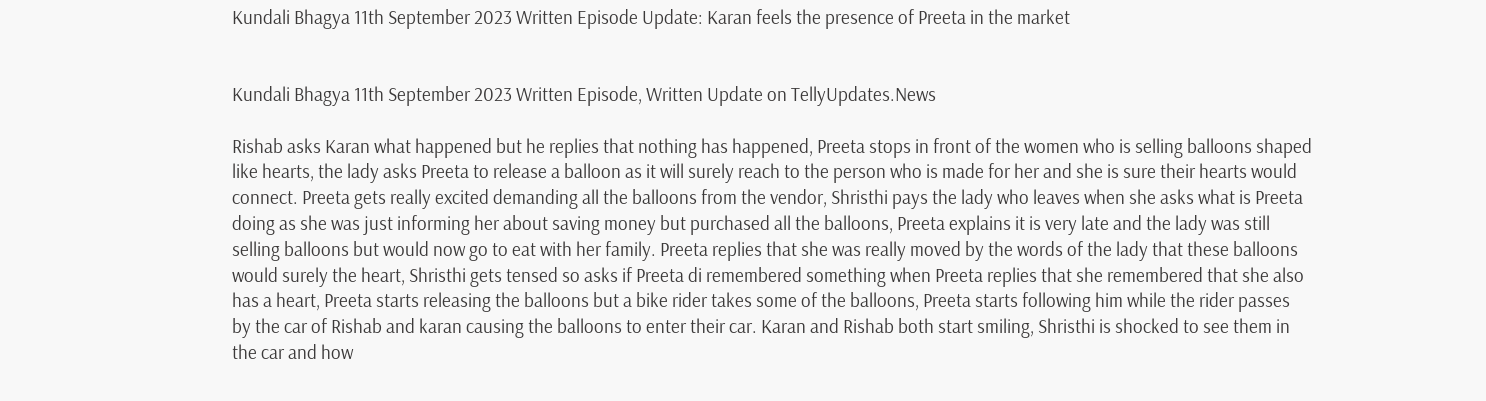Kundali Bhagya 11th September 2023 Written Episode Update: Karan feels the presence of Preeta in the market


Kundali Bhagya 11th September 2023 Written Episode, Written Update on TellyUpdates.News

Rishab asks Karan what happened but he replies that nothing has happened, Preeta stops in front of the women who is selling balloons shaped like hearts, the lady asks Preeta to release a balloon as it will surely reach to the person who is made for her and she is sure their hearts would connect. Preeta gets really excited demanding all the balloons from the vendor, Shristhi pays the lady who leaves when she asks what is Preeta doing as she was just informing her about saving money but purchased all the balloons, Preeta explains it is very late and the lady was still selling balloons but would now go to eat with her family. Preeta replies that she was really moved by the words of the lady that these balloons would surely the heart, Shristhi gets tensed so asks if Preeta di remembered something when Preeta replies that she remembered that she also has a heart, Preeta starts releasing the balloons but a bike rider takes some of the balloons, Preeta starts following him while the rider passes by the car of Rishab and karan causing the balloons to enter their car. Karan and Rishab both start smiling, Shristhi is shocked to see them in the car and how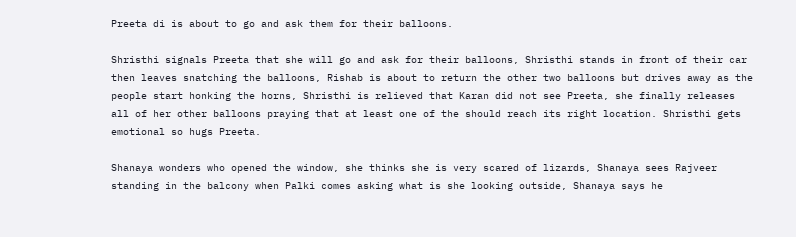Preeta di is about to go and ask them for their balloons.

Shristhi signals Preeta that she will go and ask for their balloons, Shristhi stands in front of their car then leaves snatching the balloons, Rishab is about to return the other two balloons but drives away as the people start honking the horns, Shristhi is relieved that Karan did not see Preeta, she finally releases all of her other balloons praying that at least one of the should reach its right location. Shristhi gets emotional so hugs Preeta.

Shanaya wonders who opened the window, she thinks she is very scared of lizards, Shanaya sees Rajveer standing in the balcony when Palki comes asking what is she looking outside, Shanaya says he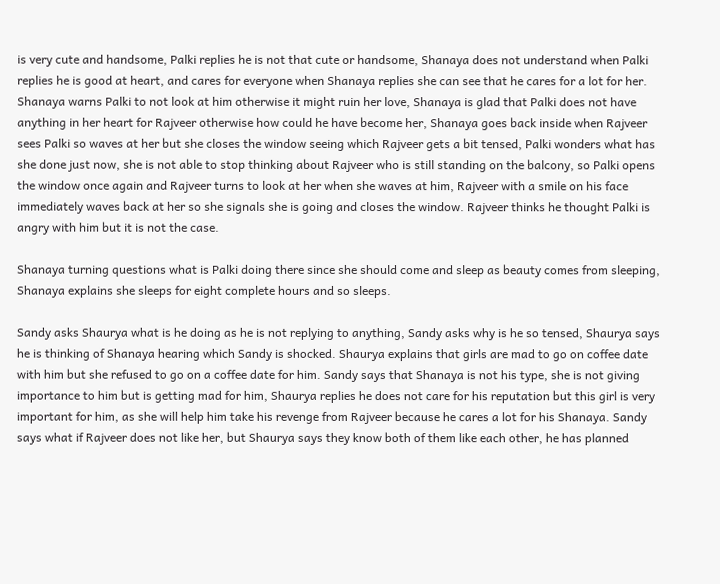is very cute and handsome, Palki replies he is not that cute or handsome, Shanaya does not understand when Palki replies he is good at heart, and cares for everyone when Shanaya replies she can see that he cares for a lot for her. Shanaya warns Palki to not look at him otherwise it might ruin her love, Shanaya is glad that Palki does not have anything in her heart for Rajveer otherwise how could he have become her, Shanaya goes back inside when Rajveer sees Palki so waves at her but she closes the window seeing which Rajveer gets a bit tensed, Palki wonders what has she done just now, she is not able to stop thinking about Rajveer who is still standing on the balcony, so Palki opens the window once again and Rajveer turns to look at her when she waves at him, Rajveer with a smile on his face immediately waves back at her so she signals she is going and closes the window. Rajveer thinks he thought Palki is angry with him but it is not the case.

Shanaya turning questions what is Palki doing there since she should come and sleep as beauty comes from sleeping, Shanaya explains she sleeps for eight complete hours and so sleeps.

Sandy asks Shaurya what is he doing as he is not replying to anything, Sandy asks why is he so tensed, Shaurya says he is thinking of Shanaya hearing which Sandy is shocked. Shaurya explains that girls are mad to go on coffee date with him but she refused to go on a coffee date for him. Sandy says that Shanaya is not his type, she is not giving importance to him but is getting mad for him, Shaurya replies he does not care for his reputation but this girl is very important for him, as she will help him take his revenge from Rajveer because he cares a lot for his Shanaya. Sandy says what if Rajveer does not like her, but Shaurya says they know both of them like each other, he has planned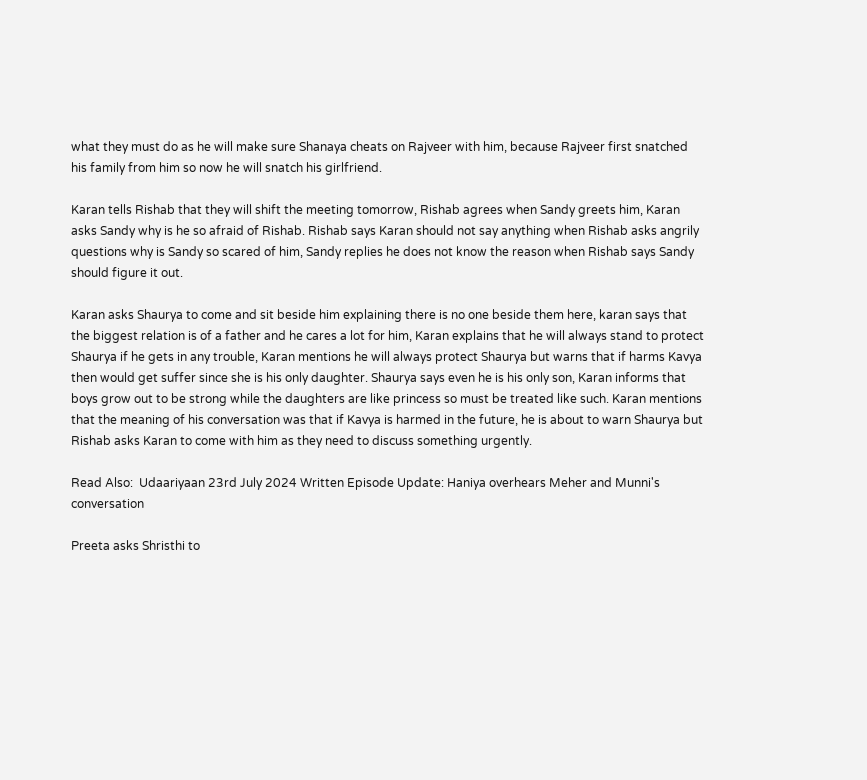what they must do as he will make sure Shanaya cheats on Rajveer with him, because Rajveer first snatched his family from him so now he will snatch his girlfriend.

Karan tells Rishab that they will shift the meeting tomorrow, Rishab agrees when Sandy greets him, Karan asks Sandy why is he so afraid of Rishab. Rishab says Karan should not say anything when Rishab asks angrily questions why is Sandy so scared of him, Sandy replies he does not know the reason when Rishab says Sandy should figure it out.

Karan asks Shaurya to come and sit beside him explaining there is no one beside them here, karan says that the biggest relation is of a father and he cares a lot for him, Karan explains that he will always stand to protect Shaurya if he gets in any trouble, Karan mentions he will always protect Shaurya but warns that if harms Kavya then would get suffer since she is his only daughter. Shaurya says even he is his only son, Karan informs that boys grow out to be strong while the daughters are like princess so must be treated like such. Karan mentions that the meaning of his conversation was that if Kavya is harmed in the future, he is about to warn Shaurya but Rishab asks Karan to come with him as they need to discuss something urgently.

Read Also:  Udaariyaan 23rd July 2024 Written Episode Update: Haniya overhears Meher and Munni's conversation

Preeta asks Shristhi to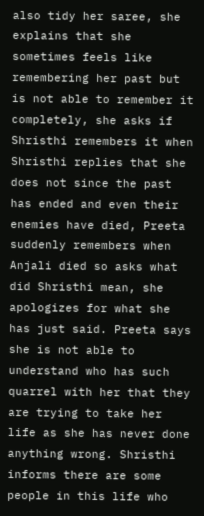also tidy her saree, she explains that she sometimes feels like remembering her past but is not able to remember it completely, she asks if Shristhi remembers it when Shristhi replies that she does not since the past has ended and even their enemies have died, Preeta suddenly remembers when Anjali died so asks what did Shristhi mean, she apologizes for what she has just said. Preeta says she is not able to understand who has such quarrel with her that they are trying to take her life as she has never done anything wrong. Shristhi informs there are some people in this life who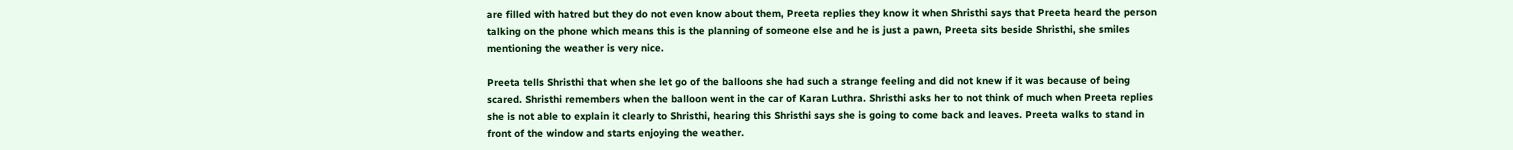are filled with hatred but they do not even know about them, Preeta replies they know it when Shristhi says that Preeta heard the person talking on the phone which means this is the planning of someone else and he is just a pawn, Preeta sits beside Shristhi, she smiles mentioning the weather is very nice.

Preeta tells Shristhi that when she let go of the balloons she had such a strange feeling and did not knew if it was because of being scared. Shristhi remembers when the balloon went in the car of Karan Luthra. Shristhi asks her to not think of much when Preeta replies she is not able to explain it clearly to Shristhi, hearing this Shristhi says she is going to come back and leaves. Preeta walks to stand in front of the window and starts enjoying the weather.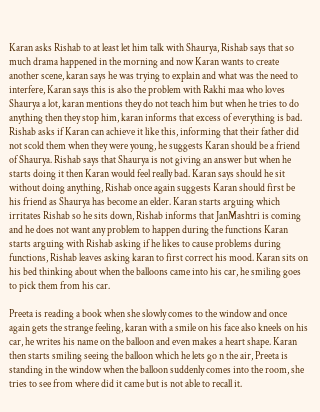Karan asks Rishab to at least let him talk with Shaurya, Rishab says that so much drama happened in the morning and now Karan wants to create another scene, karan says he was trying to explain and what was the need to interfere, Karan says this is also the problem with Rakhi maa who loves Shaurya a lot, karan mentions they do not teach him but when he tries to do anything then they stop him, karan informs that excess of everything is bad. Rishab asks if Karan can achieve it like this, informing that their father did not scold them when they were young, he suggests Karan should be a friend of Shaurya. Rishab says that Shaurya is not giving an answer but when he starts doing it then Karan would feel really bad. Karan says should he sit without doing anything, Rishab once again suggests Karan should first be his friend as Shaurya has become an elder. Karan starts arguing which irritates Rishab so he sits down, Rishab informs that JanMashtri is coming and he does not want any problem to happen during the functions Karan starts arguing with Rishab asking if he likes to cause problems during functions, Rishab leaves asking karan to first correct his mood. Karan sits on his bed thinking about when the balloons came into his car, he smiling goes to pick them from his car.

Preeta is reading a book when she slowly comes to the window and once again gets the strange feeling, karan with a smile on his face also kneels on his car, he writes his name on the balloon and even makes a heart shape. Karan then starts smiling seeing the balloon which he lets go n the air, Preeta is standing in the window when the balloon suddenly comes into the room, she tries to see from where did it came but is not able to recall it.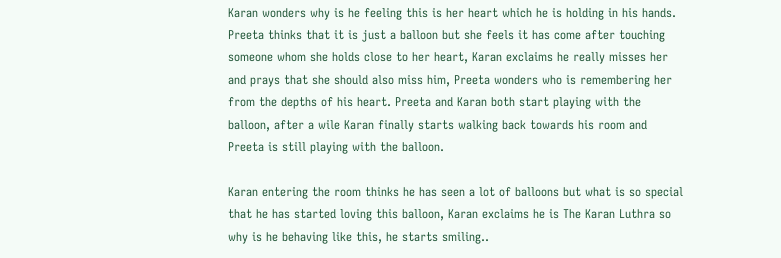Karan wonders why is he feeling this is her heart which he is holding in his hands. Preeta thinks that it is just a balloon but she feels it has come after touching someone whom she holds close to her heart, Karan exclaims he really misses her and prays that she should also miss him, Preeta wonders who is remembering her from the depths of his heart. Preeta and Karan both start playing with the balloon, after a wile Karan finally starts walking back towards his room and Preeta is still playing with the balloon.

Karan entering the room thinks he has seen a lot of balloons but what is so special that he has started loving this balloon, Karan exclaims he is The Karan Luthra so why is he behaving like this, he starts smiling..